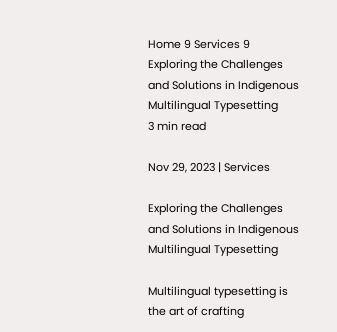Home 9 Services 9 Exploring the Challenges and Solutions in Indigenous Multilingual Typesetting
3 min read

Nov 29, 2023 | Services

Exploring the Challenges and Solutions in Indigenous Multilingual Typesetting

Multilingual typesetting is the art of crafting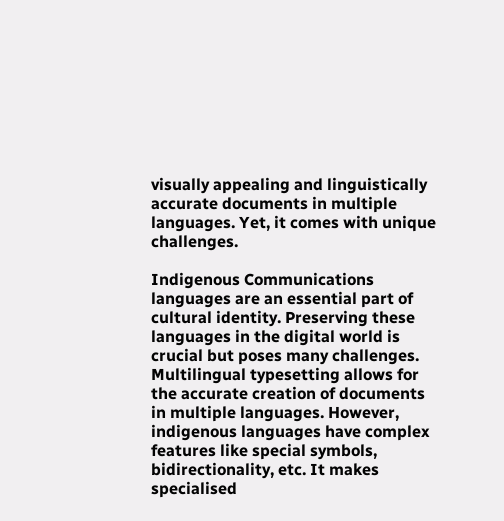visually appealing and linguistically accurate documents in multiple languages. Yet, it comes with unique challenges.

Indigenous Communications languages are an essential part of cultural identity. Preserving these languages in the digital world is crucial but poses many challenges. Multilingual typesetting allows for the accurate creation of documents in multiple languages. However, indigenous languages have complex features like special symbols, bidirectionality, etc. It makes specialised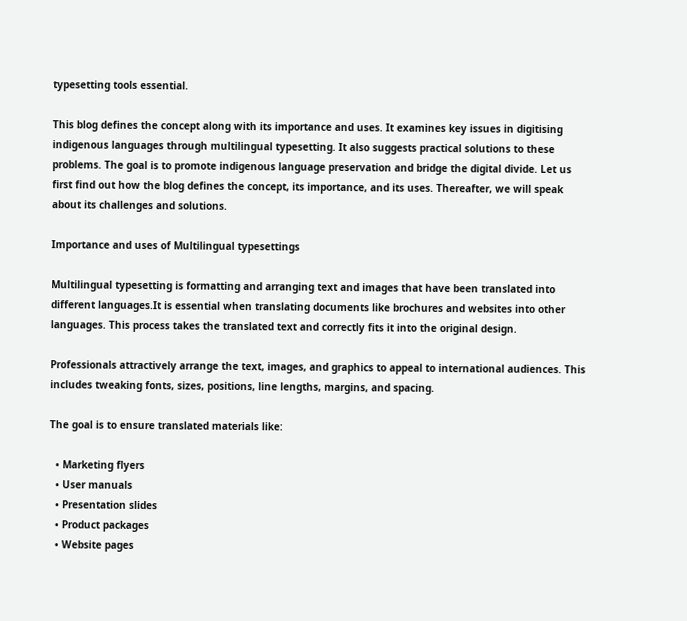typesetting tools essential.

This blog defines the concept along with its importance and uses. It examines key issues in digitising indigenous languages through multilingual typesetting. It also suggests practical solutions to these problems. The goal is to promote indigenous language preservation and bridge the digital divide. Let us first find out how the blog defines the concept, its importance, and its uses. Thereafter, we will speak about its challenges and solutions.

Importance and uses of Multilingual typesettings

Multilingual typesetting is formatting and arranging text and images that have been translated into different languages.It is essential when translating documents like brochures and websites into other languages. This process takes the translated text and correctly fits it into the original design.

Professionals attractively arrange the text, images, and graphics to appeal to international audiences. This includes tweaking fonts, sizes, positions, line lengths, margins, and spacing.

The goal is to ensure translated materials like:

  • Marketing flyers
  • User manuals
  • Presentation slides
  • Product packages
  • Website pages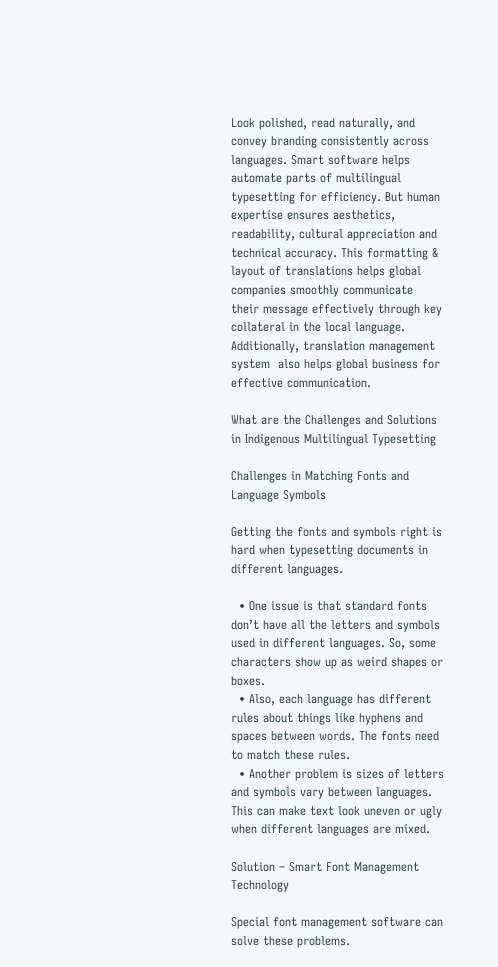Look polished, read naturally, and convey branding consistently across languages. Smart software helps automate parts of multilingual typesetting for efficiency. But human expertise ensures aesthetics, readability, cultural appreciation and technical accuracy. This formatting & layout of translations helps global companies smoothly communicate their message effectively through key collateral in the local language. Additionally, translation management system  also helps global business for effective communication.

What are the Challenges and Solutions in Indigenous Multilingual Typesetting

Challenges in Matching Fonts and Language Symbols

Getting the fonts and symbols right is hard when typesetting documents in different languages.

  • One issue is that standard fonts don’t have all the letters and symbols used in different languages. So, some characters show up as weird shapes or boxes.
  • Also, each language has different rules about things like hyphens and spaces between words. The fonts need to match these rules.
  • Another problem is sizes of letters and symbols vary between languages. This can make text look uneven or ugly when different languages are mixed.

Solution – Smart Font Management Technology

Special font management software can solve these problems.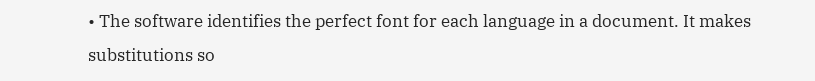• The software identifies the perfect font for each language in a document. It makes substitutions so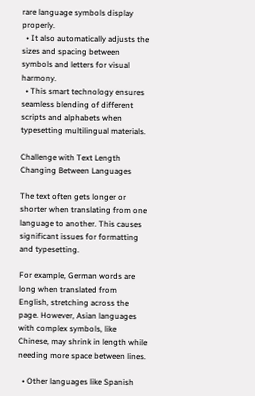rare language symbols display properly.
  • It also automatically adjusts the sizes and spacing between symbols and letters for visual harmony.
  • This smart technology ensures seamless blending of different scripts and alphabets when typesetting multilingual materials.

Challenge with Text Length Changing Between Languages

The text often gets longer or shorter when translating from one language to another. This causes significant issues for formatting and typesetting.

For example, German words are long when translated from English, stretching across the page. However, Asian languages with complex symbols, like Chinese, may shrink in length while needing more space between lines.

  • Other languages like Spanish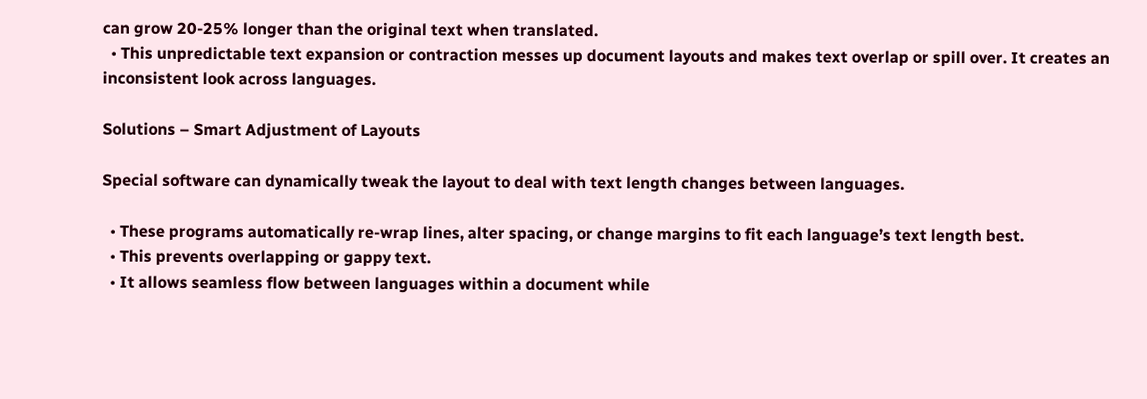can grow 20-25% longer than the original text when translated.
  • This unpredictable text expansion or contraction messes up document layouts and makes text overlap or spill over. It creates an inconsistent look across languages.

Solutions – Smart Adjustment of Layouts

Special software can dynamically tweak the layout to deal with text length changes between languages.

  • These programs automatically re-wrap lines, alter spacing, or change margins to fit each language’s text length best.
  • This prevents overlapping or gappy text.
  • It allows seamless flow between languages within a document while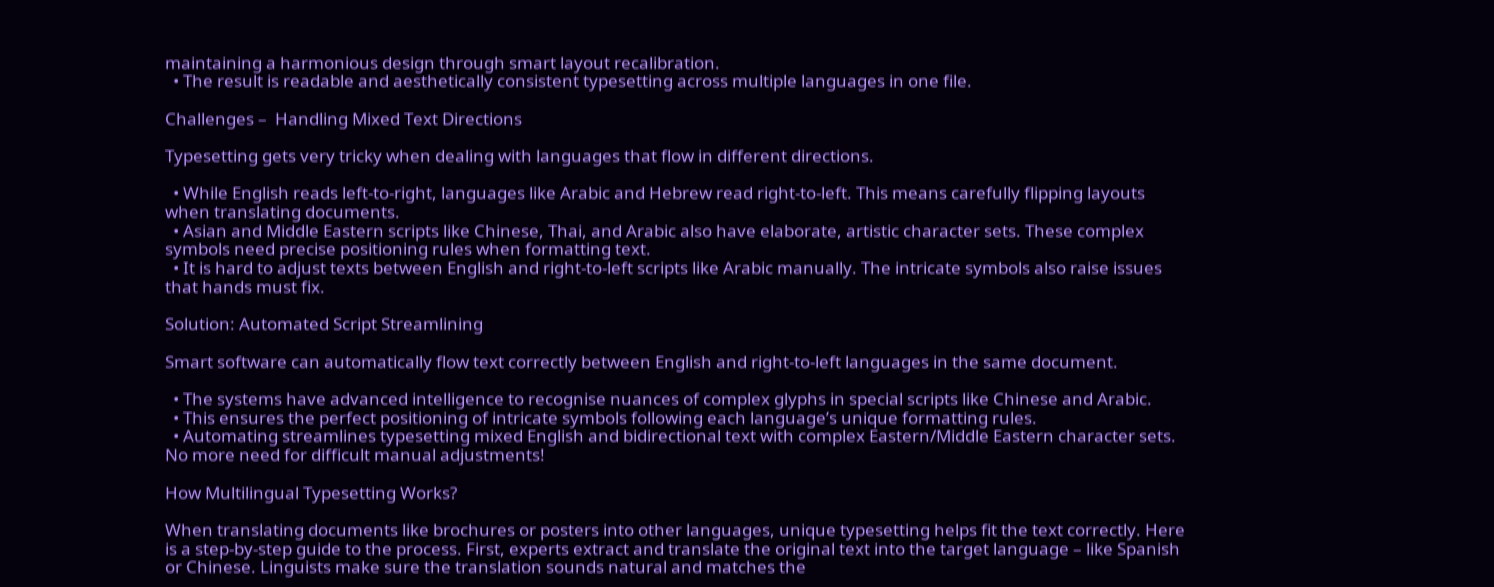maintaining a harmonious design through smart layout recalibration.
  • The result is readable and aesthetically consistent typesetting across multiple languages in one file.

Challenges –  Handling Mixed Text Directions

Typesetting gets very tricky when dealing with languages that flow in different directions.

  • While English reads left-to-right, languages like Arabic and Hebrew read right-to-left. This means carefully flipping layouts when translating documents.
  • Asian and Middle Eastern scripts like Chinese, Thai, and Arabic also have elaborate, artistic character sets. These complex symbols need precise positioning rules when formatting text.
  • It is hard to adjust texts between English and right-to-left scripts like Arabic manually. The intricate symbols also raise issues that hands must fix.

Solution: Automated Script Streamlining

Smart software can automatically flow text correctly between English and right-to-left languages in the same document.

  • The systems have advanced intelligence to recognise nuances of complex glyphs in special scripts like Chinese and Arabic.
  • This ensures the perfect positioning of intricate symbols following each language’s unique formatting rules.
  • Automating streamlines typesetting mixed English and bidirectional text with complex Eastern/Middle Eastern character sets. No more need for difficult manual adjustments!

How Multilingual Typesetting Works?

When translating documents like brochures or posters into other languages, unique typesetting helps fit the text correctly. Here is a step-by-step guide to the process. First, experts extract and translate the original text into the target language – like Spanish or Chinese. Linguists make sure the translation sounds natural and matches the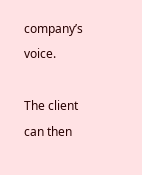company’s voice.

The client can then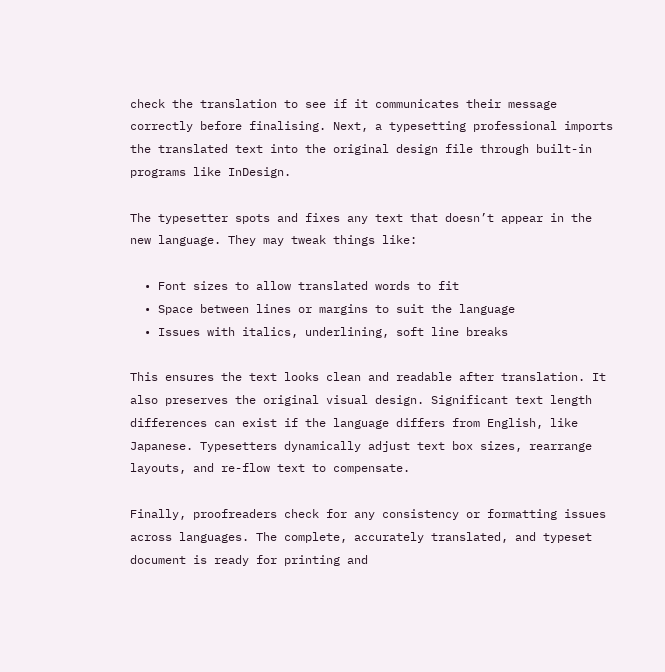check the translation to see if it communicates their message correctly before finalising. Next, a typesetting professional imports the translated text into the original design file through built-in programs like InDesign.

The typesetter spots and fixes any text that doesn’t appear in the new language. They may tweak things like:

  • Font sizes to allow translated words to fit
  • Space between lines or margins to suit the language
  • Issues with italics, underlining, soft line breaks

This ensures the text looks clean and readable after translation. It also preserves the original visual design. Significant text length differences can exist if the language differs from English, like Japanese. Typesetters dynamically adjust text box sizes, rearrange layouts, and re-flow text to compensate.

Finally, proofreaders check for any consistency or formatting issues across languages. The complete, accurately translated, and typeset document is ready for printing and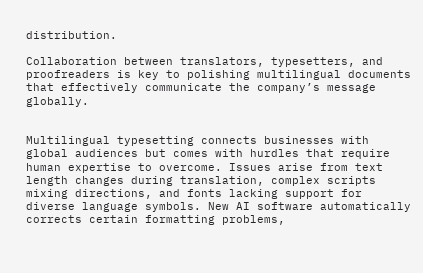distribution.

Collaboration between translators, typesetters, and proofreaders is key to polishing multilingual documents that effectively communicate the company’s message globally.


Multilingual typesetting connects businesses with global audiences but comes with hurdles that require human expertise to overcome. Issues arise from text length changes during translation, complex scripts mixing directions, and fonts lacking support for diverse language symbols. New AI software automatically corrects certain formatting problems,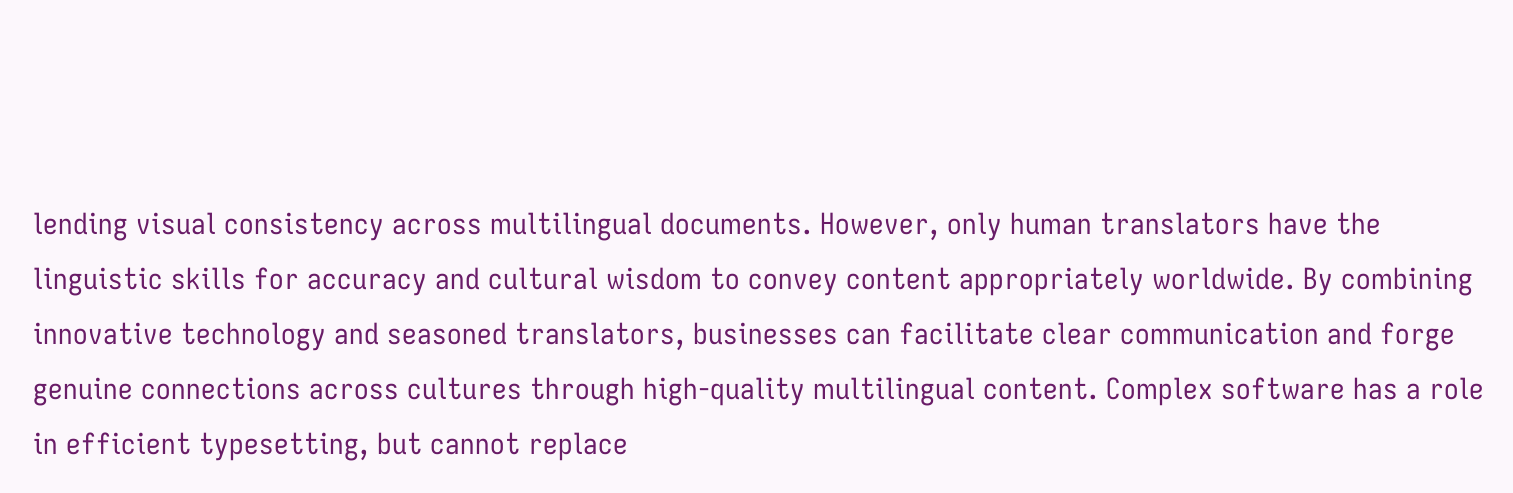lending visual consistency across multilingual documents. However, only human translators have the linguistic skills for accuracy and cultural wisdom to convey content appropriately worldwide. By combining innovative technology and seasoned translators, businesses can facilitate clear communication and forge genuine connections across cultures through high-quality multilingual content. Complex software has a role in efficient typesetting, but cannot replace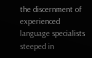the discernment of experienced language specialists steeped in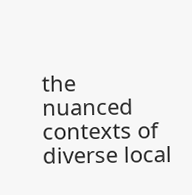the nuanced contexts of diverse local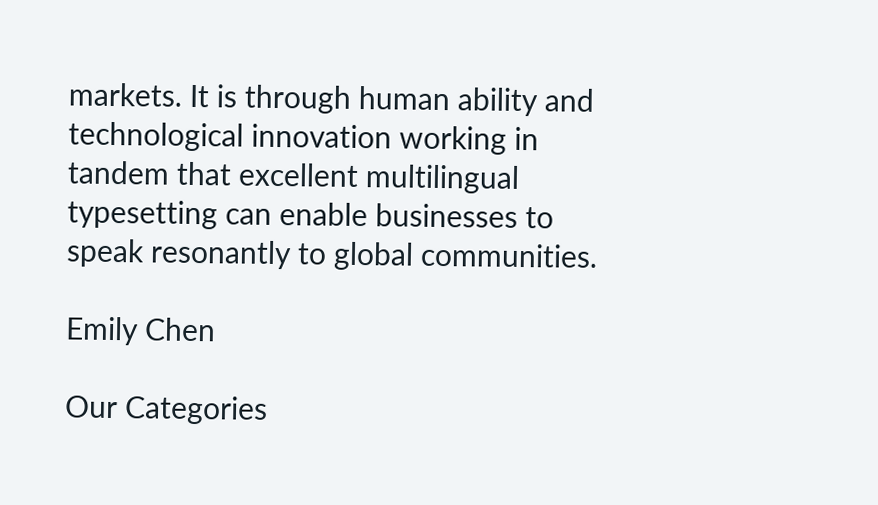markets. It is through human ability and technological innovation working in tandem that excellent multilingual typesetting can enable businesses to speak resonantly to global communities.

Emily Chen

Our Categories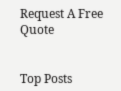Request A Free Quote


Top Posts